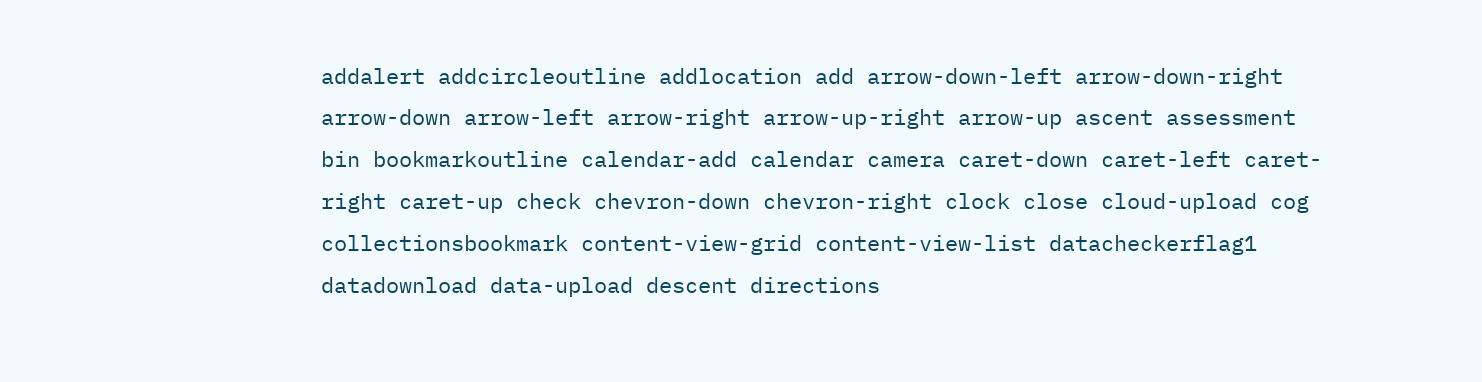addalert addcircleoutline addlocation add arrow-down-left arrow-down-right arrow-down arrow-left arrow-right arrow-up-right arrow-up ascent assessment bin bookmarkoutline calendar-add calendar camera caret-down caret-left caret-right caret-up check chevron-down chevron-right clock close cloud-upload cog collectionsbookmark content-view-grid content-view-list datacheckerflag1 datadownload data-upload descent directions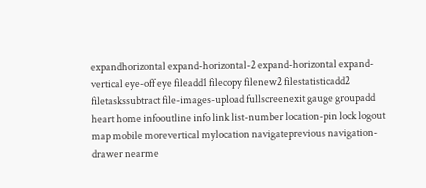expandhorizontal expand-horizontal-2 expand-horizontal expand-vertical eye-off eye fileadd1 filecopy filenew2 filestatisticadd2 filetaskssubtract file-images-upload fullscreenexit gauge groupadd heart home infooutline info link list-number location-pin lock logout map mobile morevertical mylocation navigateprevious navigation-drawer nearme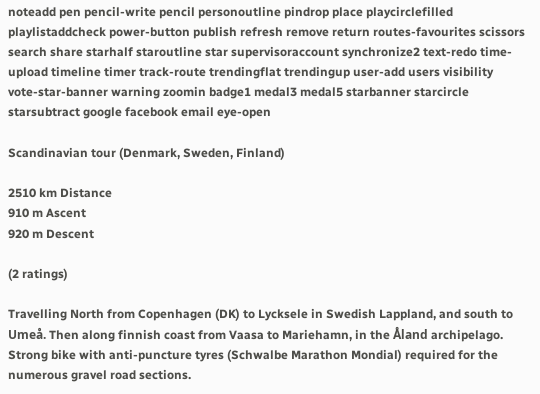noteadd pen pencil-write pencil personoutline pindrop place playcirclefilled playlistaddcheck power-button publish refresh remove return routes-favourites scissors search share starhalf staroutline star supervisoraccount synchronize2 text-redo time-upload timeline timer track-route trendingflat trendingup user-add users visibility vote-star-banner warning zoomin badge1 medal3 medal5 starbanner starcircle starsubtract google facebook email eye-open

Scandinavian tour (Denmark, Sweden, Finland)

2510 km Distance
910 m Ascent
920 m Descent

(2 ratings)

Travelling North from Copenhagen (DK) to Lycksele in Swedish Lappland, and south to Umeå. Then along finnish coast from Vaasa to Mariehamn, in the Åland archipelago. Strong bike with anti-puncture tyres (Schwalbe Marathon Mondial) required for the numerous gravel road sections.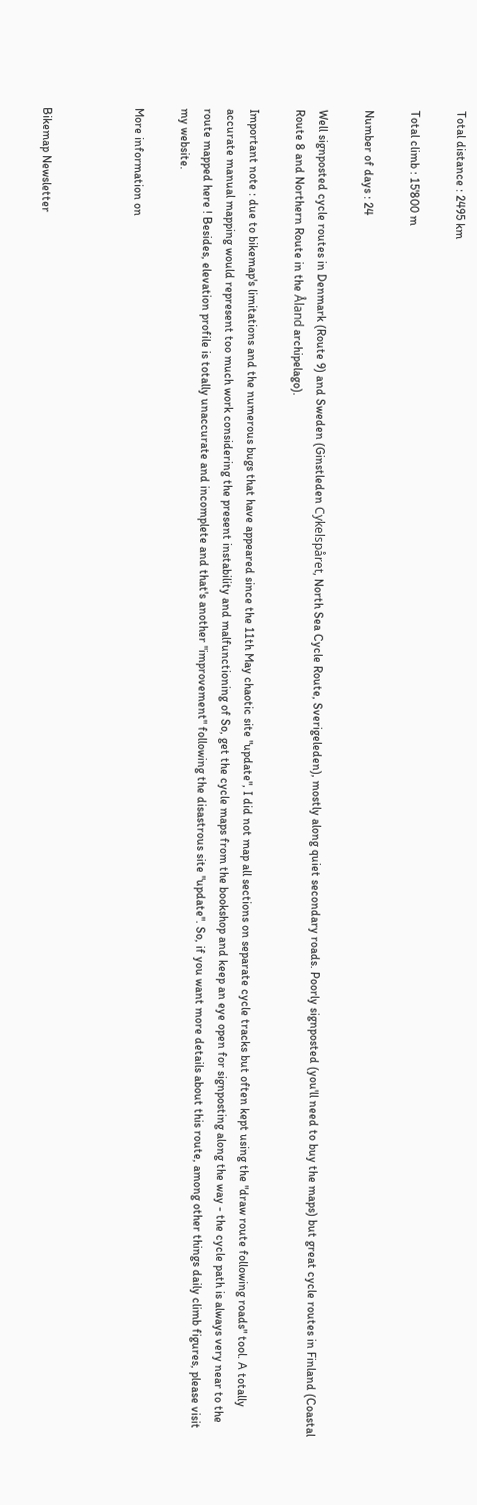Total distance : 2495 km

Total climb : 15'800 m

Number of days : 24

Well signposted cycle routes in Denmark (Route 9) and Sweden (Ginstleden Cykelspåret, North Sea Cycle Route, Sverigeleden), mostly along quiet secondary roads. Poorly signposted (you'll need to buy the maps) but great cycle routes in Finland (Coastal Route 8 and Northern Route in the Åland archipelago).

Important note : due to bikemap's limitations and the numerous bugs that have appeared since the 11th May chaotic site "update", I did not map all sections on separate cycle tracks but often kept using the "draw route following roads" tool. A totally accurate manual mapping would represent too much work considering the present instability and malfunctioning of So, get the cycle maps from the bookshop and keep an eye open for signposting along the way - the cycle path is always very near to the route mapped here ! Besides, elevation profile is totally unaccurate and incomplete and that's another "improvement" following the disastrous site "update". So, if you want more details about this route, among other things daily climb figures, please visit my website.

More information on



Bikemap Newsletter